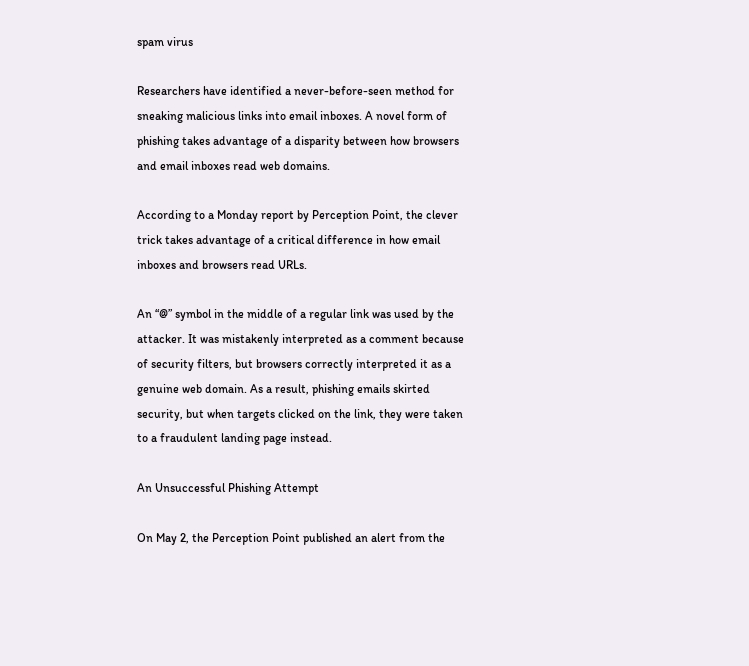spam virus

Researchers have identified a never-before-seen method for sneaking malicious links into email inboxes. A novel form of phishing takes advantage of a disparity between how browsers and email inboxes read web domains.

According to a Monday report by Perception Point, the clever trick takes advantage of a critical difference in how email inboxes and browsers read URLs.

An “@” symbol in the middle of a regular link was used by the attacker. It was mistakenly interpreted as a comment because of security filters, but browsers correctly interpreted it as a genuine web domain. As a result, phishing emails skirted security, but when targets clicked on the link, they were taken to a fraudulent landing page instead.

An Unsuccessful Phishing Attempt

On May 2, the Perception Point published an alert from the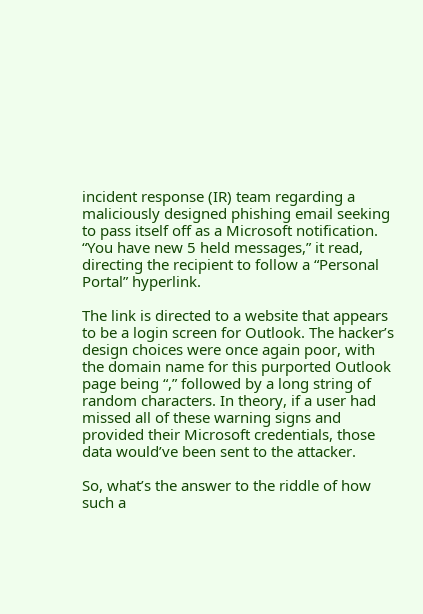incident response (IR) team regarding a maliciously designed phishing email seeking to pass itself off as a Microsoft notification. “You have new 5 held messages,” it read, directing the recipient to follow a “Personal Portal” hyperlink.

The link is directed to a website that appears to be a login screen for Outlook. The hacker’s design choices were once again poor, with the domain name for this purported Outlook page being “,” followed by a long string of random characters. In theory, if a user had missed all of these warning signs and provided their Microsoft credentials, those data would’ve been sent to the attacker.

So, what’s the answer to the riddle of how such a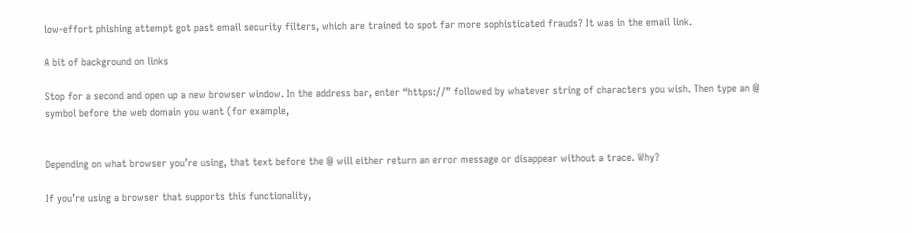low-effort phishing attempt got past email security filters, which are trained to spot far more sophisticated frauds? It was in the email link.

A bit of background on links

Stop for a second and open up a new browser window. In the address bar, enter “https://” followed by whatever string of characters you wish. Then type an @ symbol before the web domain you want (for example,


Depending on what browser you’re using, that text before the @ will either return an error message or disappear without a trace. Why?

If you’re using a browser that supports this functionality,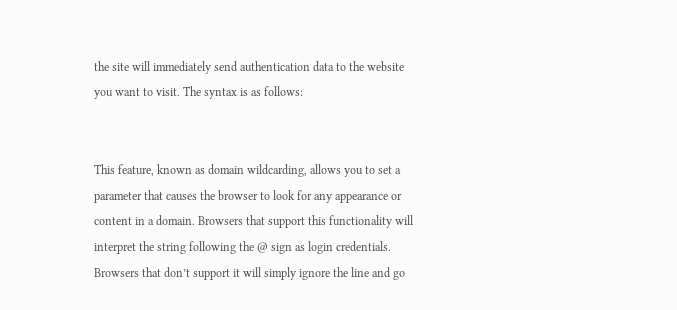the site will immediately send authentication data to the website you want to visit. The syntax is as follows:


This feature, known as domain wildcarding, allows you to set a parameter that causes the browser to look for any appearance or content in a domain. Browsers that support this functionality will interpret the string following the @ sign as login credentials. Browsers that don’t support it will simply ignore the line and go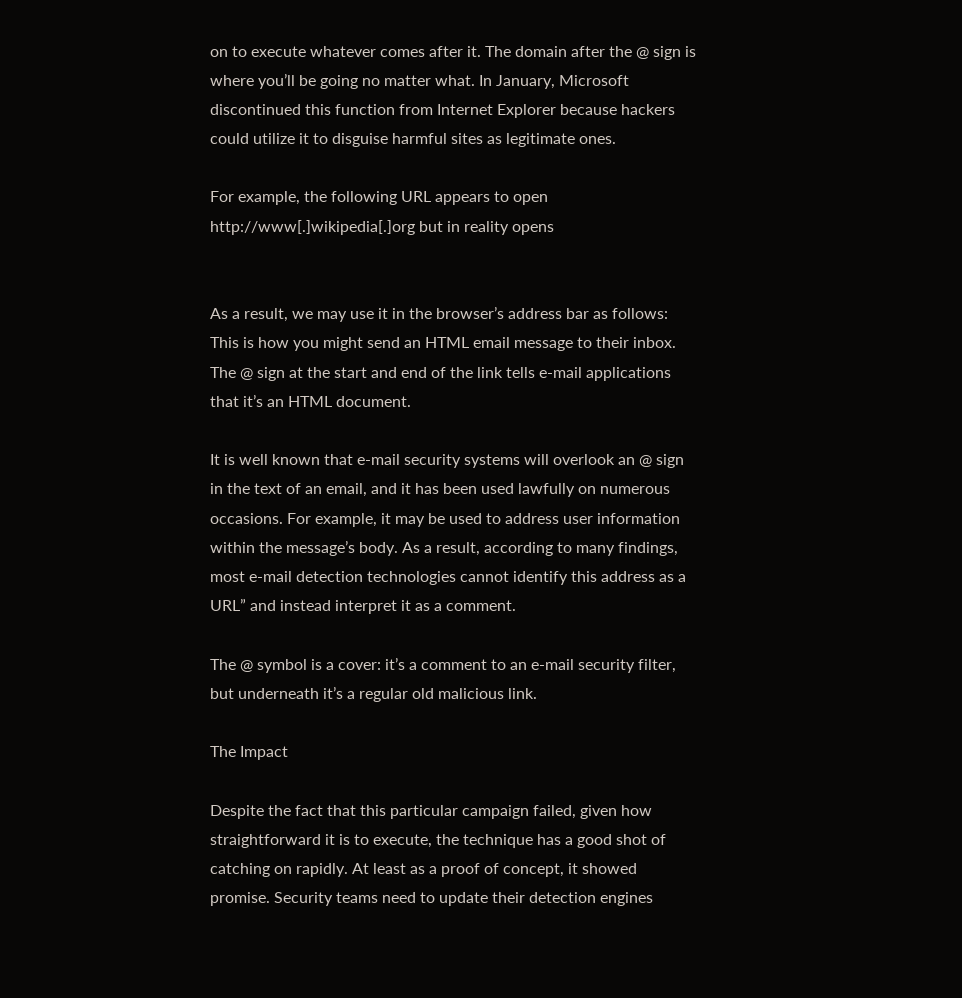on to execute whatever comes after it. The domain after the @ sign is where you’ll be going no matter what. In January, Microsoft discontinued this function from Internet Explorer because hackers could utilize it to disguise harmful sites as legitimate ones.

For example, the following URL appears to open http://www[.]wikipedia[.]org but in reality opens


As a result, we may use it in the browser’s address bar as follows: This is how you might send an HTML email message to their inbox. The @ sign at the start and end of the link tells e-mail applications that it’s an HTML document.

It is well known that e-mail security systems will overlook an @ sign in the text of an email, and it has been used lawfully on numerous occasions. For example, it may be used to address user information within the message’s body. As a result, according to many findings, most e-mail detection technologies cannot identify this address as a URL” and instead interpret it as a comment.

The @ symbol is a cover: it’s a comment to an e-mail security filter, but underneath it’s a regular old malicious link.

The Impact

Despite the fact that this particular campaign failed, given how straightforward it is to execute, the technique has a good shot of catching on rapidly. At least as a proof of concept, it showed promise. Security teams need to update their detection engines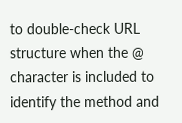to double-check URL structure when the @ character is included to identify the method and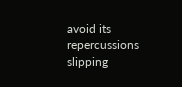avoid its repercussions slipping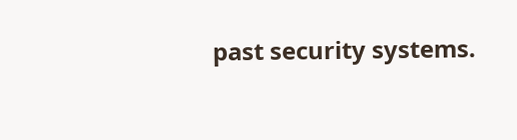past security systems.